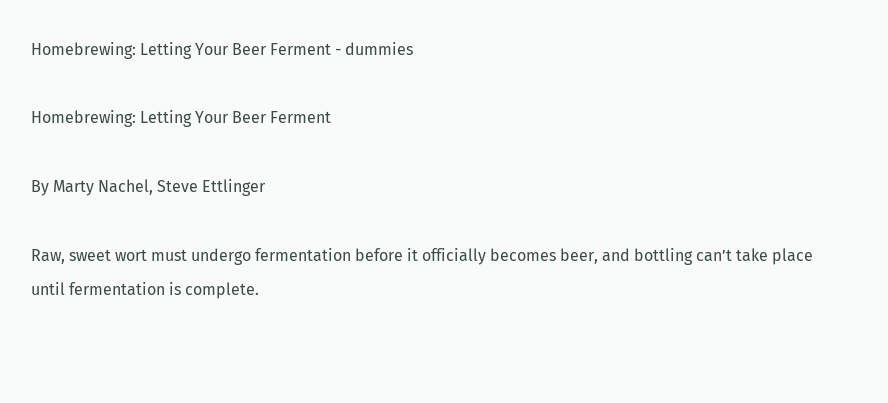Homebrewing: Letting Your Beer Ferment - dummies

Homebrewing: Letting Your Beer Ferment

By Marty Nachel, Steve Ettlinger

Raw, sweet wort must undergo fermentation before it officially becomes beer, and bottling can’t take place until fermentation is complete.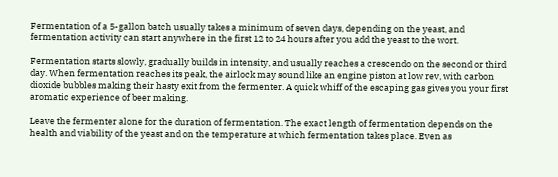Fermentation of a 5-gallon batch usually takes a minimum of seven days, depending on the yeast, and fermentation activity can start anywhere in the first 12 to 24 hours after you add the yeast to the wort.

Fermentation starts slowly, gradually builds in intensity, and usually reaches a crescendo on the second or third day. When fermentation reaches its peak, the airlock may sound like an engine piston at low rev, with carbon dioxide bubbles making their hasty exit from the fermenter. A quick whiff of the escaping gas gives you your first aromatic experience of beer making.

Leave the fermenter alone for the duration of fermentation. The exact length of fermentation depends on the health and viability of the yeast and on the temperature at which fermentation takes place. Even as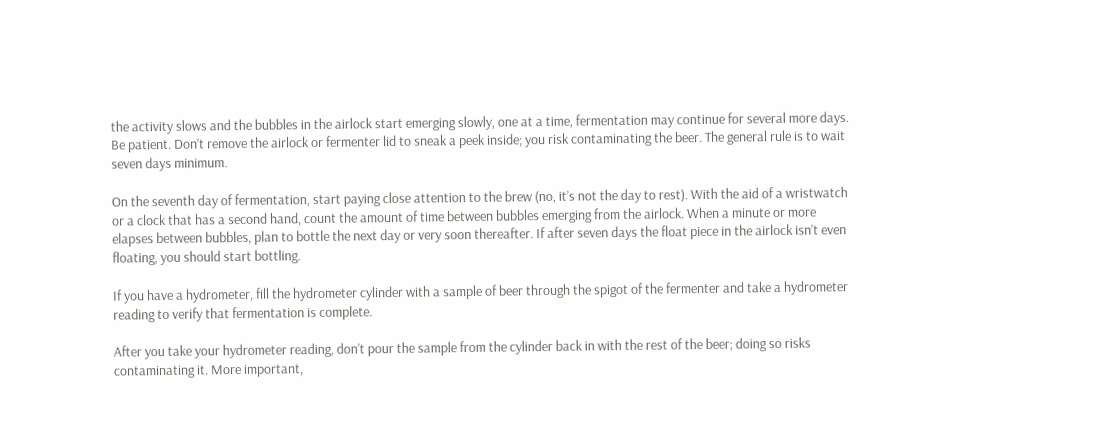the activity slows and the bubbles in the airlock start emerging slowly, one at a time, fermentation may continue for several more days. Be patient. Don’t remove the airlock or fermenter lid to sneak a peek inside; you risk contaminating the beer. The general rule is to wait seven days minimum.

On the seventh day of fermentation, start paying close attention to the brew (no, it’s not the day to rest). With the aid of a wristwatch or a clock that has a second hand, count the amount of time between bubbles emerging from the airlock. When a minute or more elapses between bubbles, plan to bottle the next day or very soon thereafter. If after seven days the float piece in the airlock isn’t even floating, you should start bottling.

If you have a hydrometer, fill the hydrometer cylinder with a sample of beer through the spigot of the fermenter and take a hydrometer reading to verify that fermentation is complete.

After you take your hydrometer reading, don’t pour the sample from the cylinder back in with the rest of the beer; doing so risks contaminating it. More important,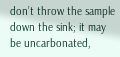don’t throw the sample down the sink; it may be uncarbonated,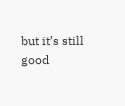but it’s still good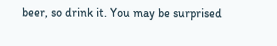beer, so drink it. You may be surprised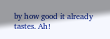by how good it already tastes. Ah!